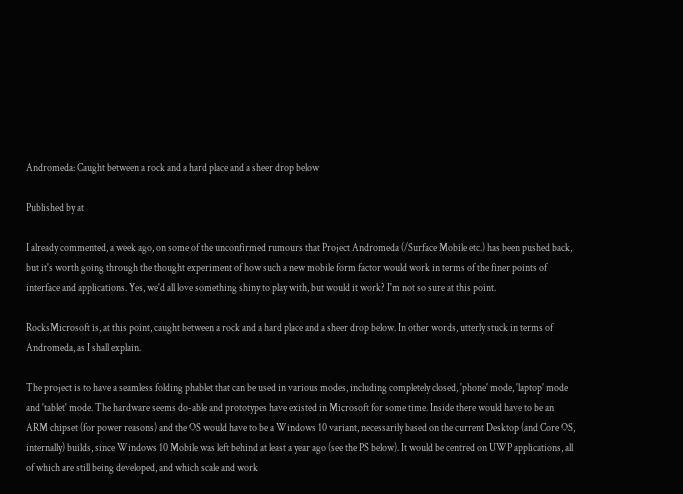Andromeda: Caught between a rock and a hard place and a sheer drop below

Published by at

I already commented, a week ago, on some of the unconfirmed rumours that Project Andromeda (/Surface Mobile etc.) has been pushed back, but it's worth going through the thought experiment of how such a new mobile form factor would work in terms of the finer points of interface and applications. Yes, we'd all love something shiny to play with, but would it work? I'm not so sure at this point.

RocksMicrosoft is, at this point, caught between a rock and a hard place and a sheer drop below. In other words, utterly stuck in terms of Andromeda, as I shall explain.

The project is to have a seamless folding phablet that can be used in various modes, including completely closed, 'phone' mode, 'laptop' mode and 'tablet' mode. The hardware seems do-able and prototypes have existed in Microsoft for some time. Inside there would have to be an ARM chipset (for power reasons) and the OS would have to be a Windows 10 variant, necessarily based on the current Desktop (and Core OS, internally) builds, since Windows 10 Mobile was left behind at least a year ago (see the PS below). It would be centred on UWP applications, all of which are still being developed, and which scale and work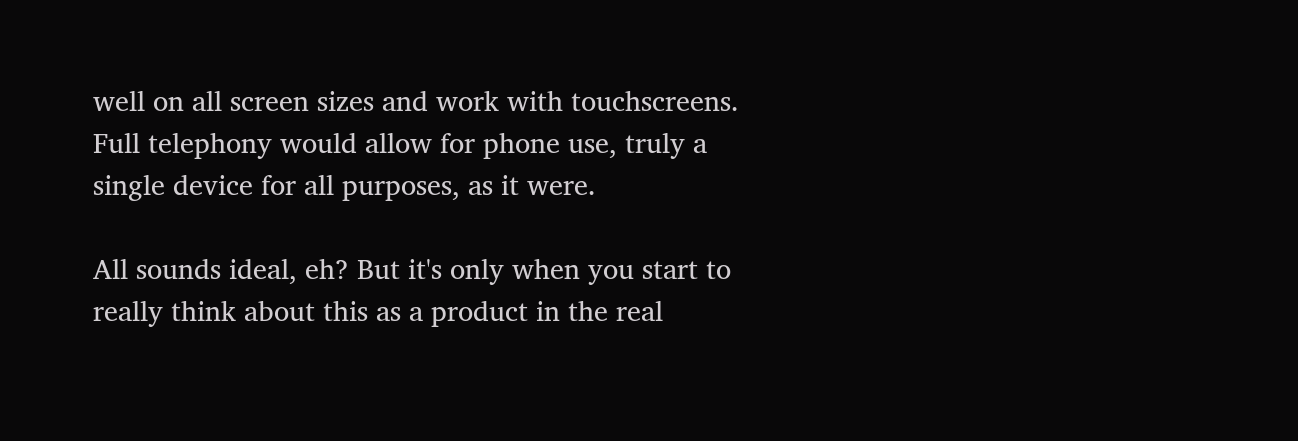well on all screen sizes and work with touchscreens. Full telephony would allow for phone use, truly a single device for all purposes, as it were.

All sounds ideal, eh? But it's only when you start to really think about this as a product in the real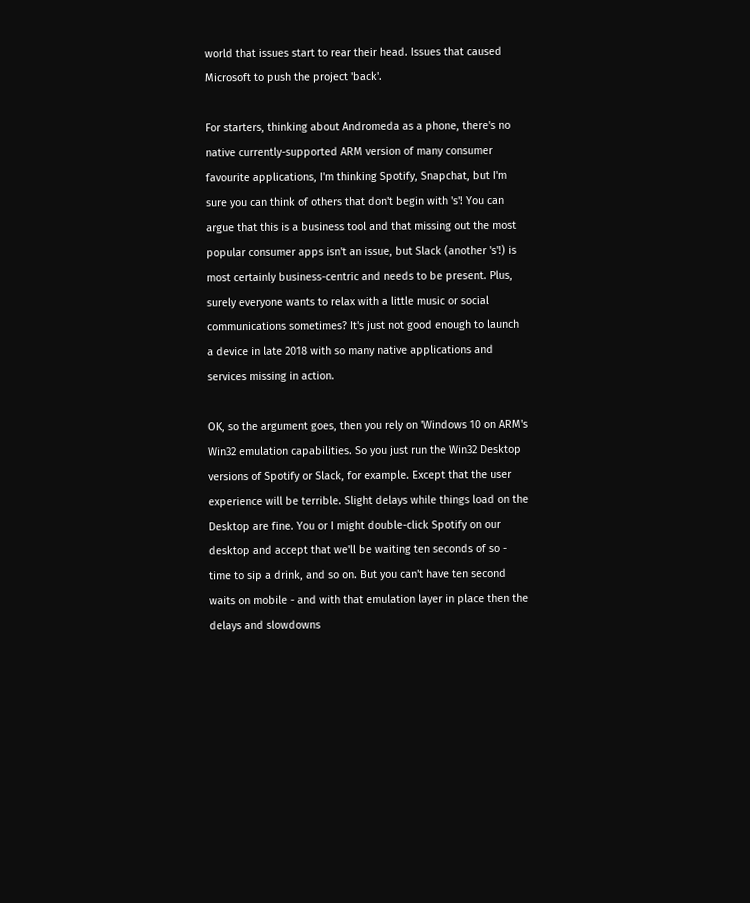world that issues start to rear their head. Issues that caused Microsoft to push the project 'back'.

For starters, thinking about Andromeda as a phone, there's no native currently-supported ARM version of many consumer favourite applications, I'm thinking Spotify, Snapchat, but I'm sure you can think of others that don't begin with 's'! You can argue that this is a business tool and that missing out the most popular consumer apps isn't an issue, but Slack (another 's'!) is most certainly business-centric and needs to be present. Plus, surely everyone wants to relax with a little music or social communications sometimes? It's just not good enough to launch a device in late 2018 with so many native applications and services missing in action.

OK, so the argument goes, then you rely on 'Windows 10 on ARM's Win32 emulation capabilities. So you just run the Win32 Desktop versions of Spotify or Slack, for example. Except that the user experience will be terrible. Slight delays while things load on the Desktop are fine. You or I might double-click Spotify on our desktop and accept that we'll be waiting ten seconds of so - time to sip a drink, and so on. But you can't have ten second waits on mobile - and with that emulation layer in place then the delays and slowdowns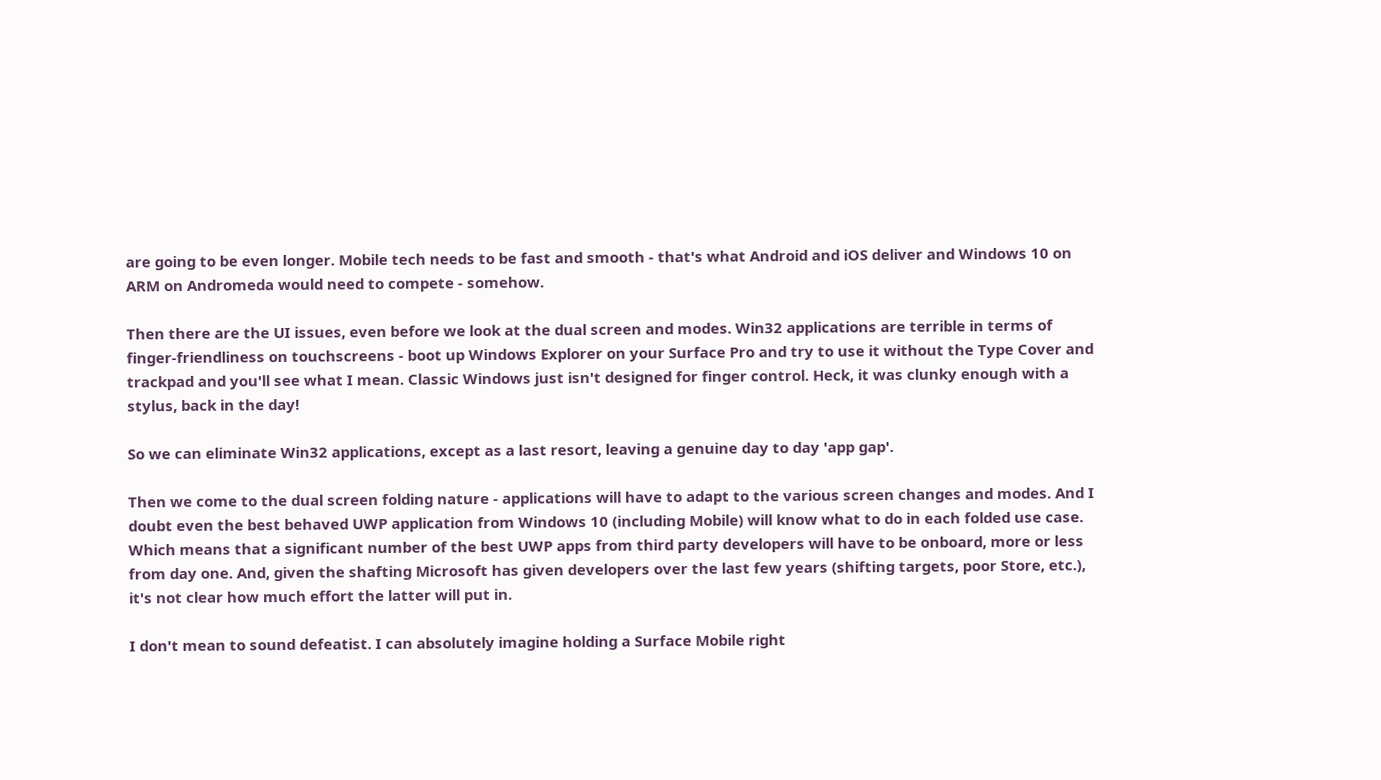are going to be even longer. Mobile tech needs to be fast and smooth - that's what Android and iOS deliver and Windows 10 on ARM on Andromeda would need to compete - somehow.

Then there are the UI issues, even before we look at the dual screen and modes. Win32 applications are terrible in terms of finger-friendliness on touchscreens - boot up Windows Explorer on your Surface Pro and try to use it without the Type Cover and trackpad and you'll see what I mean. Classic Windows just isn't designed for finger control. Heck, it was clunky enough with a stylus, back in the day!

So we can eliminate Win32 applications, except as a last resort, leaving a genuine day to day 'app gap'.

Then we come to the dual screen folding nature - applications will have to adapt to the various screen changes and modes. And I doubt even the best behaved UWP application from Windows 10 (including Mobile) will know what to do in each folded use case. Which means that a significant number of the best UWP apps from third party developers will have to be onboard, more or less from day one. And, given the shafting Microsoft has given developers over the last few years (shifting targets, poor Store, etc.), it's not clear how much effort the latter will put in.

I don't mean to sound defeatist. I can absolutely imagine holding a Surface Mobile right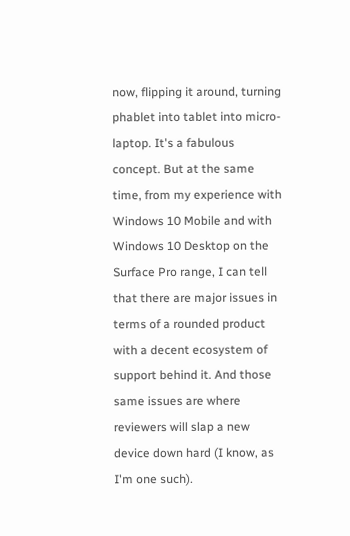now, flipping it around, turning phablet into tablet into micro-laptop. It's a fabulous concept. But at the same time, from my experience with Windows 10 Mobile and with Windows 10 Desktop on the Surface Pro range, I can tell that there are major issues in terms of a rounded product with a decent ecosystem of support behind it. And those same issues are where reviewers will slap a new device down hard (I know, as I'm one such).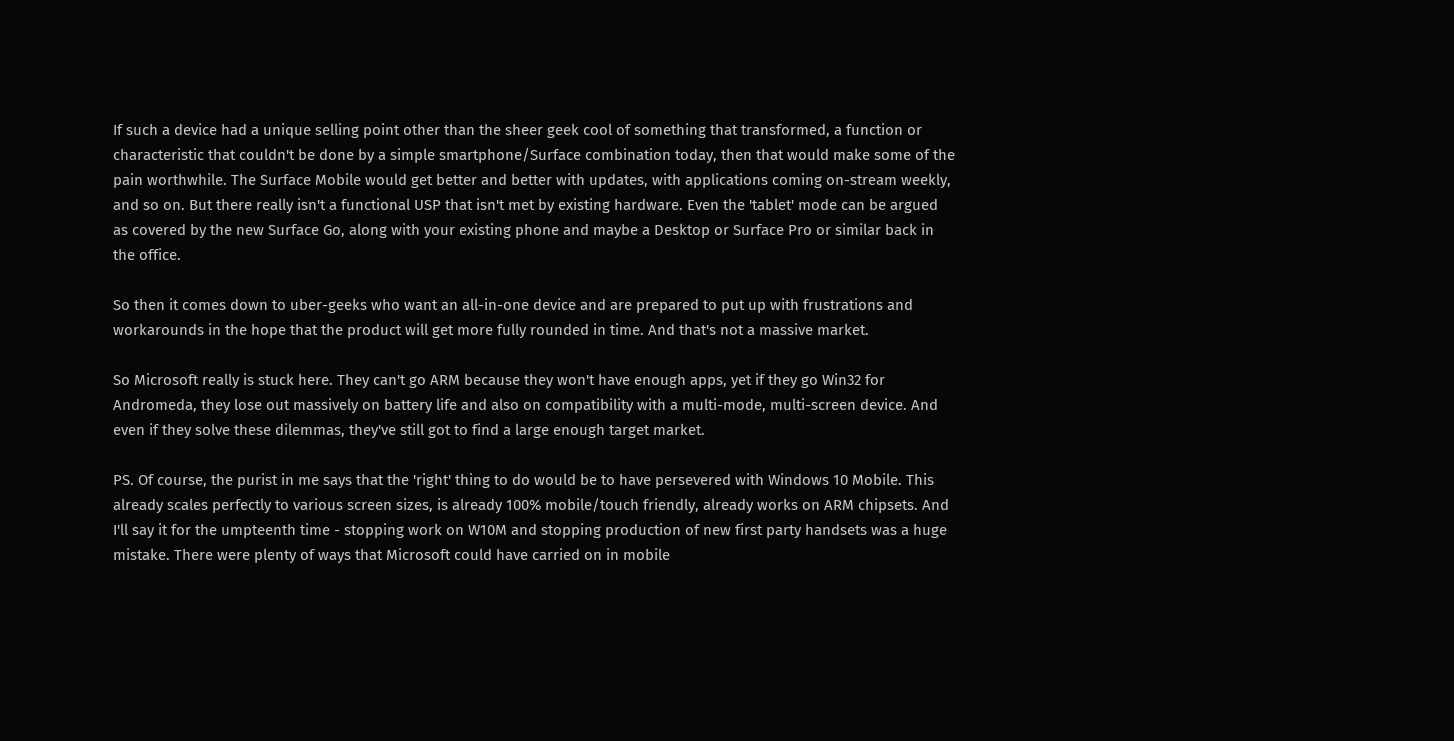If such a device had a unique selling point other than the sheer geek cool of something that transformed, a function or characteristic that couldn't be done by a simple smartphone/Surface combination today, then that would make some of the pain worthwhile. The Surface Mobile would get better and better with updates, with applications coming on-stream weekly, and so on. But there really isn't a functional USP that isn't met by existing hardware. Even the 'tablet' mode can be argued as covered by the new Surface Go, along with your existing phone and maybe a Desktop or Surface Pro or similar back in the office.

So then it comes down to uber-geeks who want an all-in-one device and are prepared to put up with frustrations and workarounds in the hope that the product will get more fully rounded in time. And that's not a massive market.

So Microsoft really is stuck here. They can't go ARM because they won't have enough apps, yet if they go Win32 for Andromeda, they lose out massively on battery life and also on compatibility with a multi-mode, multi-screen device. And even if they solve these dilemmas, they've still got to find a large enough target market.

PS. Of course, the purist in me says that the 'right' thing to do would be to have persevered with Windows 10 Mobile. This already scales perfectly to various screen sizes, is already 100% mobile/touch friendly, already works on ARM chipsets. And I'll say it for the umpteenth time - stopping work on W10M and stopping production of new first party handsets was a huge mistake. There were plenty of ways that Microsoft could have carried on in mobile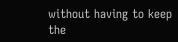without having to keep the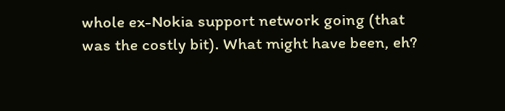whole ex-Nokia support network going (that was the costly bit). What might have been, eh?